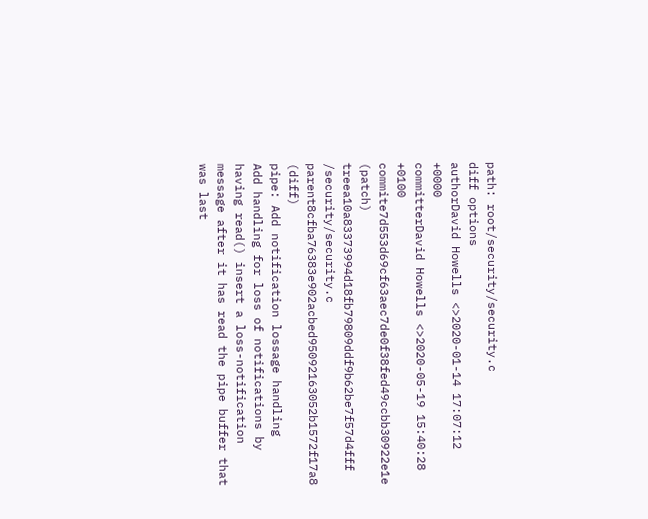path: root/security/security.c
diff options
authorDavid Howells <>2020-01-14 17:07:12 +0000
committerDavid Howells <>2020-05-19 15:40:28 +0100
commite7d553d69cf63aec7de0f38fed49ccbb30922e1e (patch)
treea10a83373994d18fb79809ddf9b62be7f57d4fff /security/security.c
parent8cfba76383e902acbed95092163052b1572f17a8 (diff)
pipe: Add notification lossage handling
Add handling for loss of notifications by having read() insert a loss-notification message after it has read the pipe buffer that was last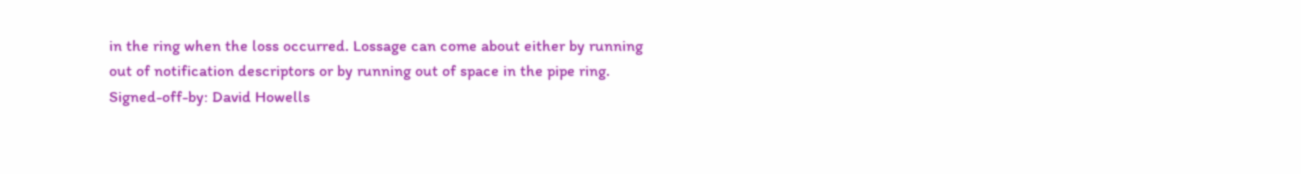in the ring when the loss occurred. Lossage can come about either by running out of notification descriptors or by running out of space in the pipe ring. Signed-off-by: David Howells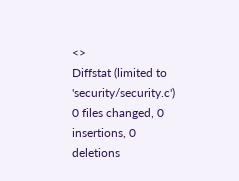<>
Diffstat (limited to 'security/security.c')
0 files changed, 0 insertions, 0 deletions